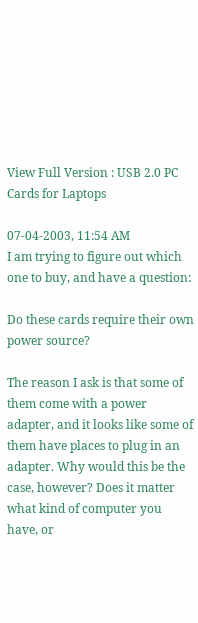View Full Version : USB 2.0 PC Cards for Laptops

07-04-2003, 11:54 AM
I am trying to figure out which one to buy, and have a question:

Do these cards require their own power source?

The reason I ask is that some of them come with a power adapter, and it looks like some of them have places to plug in an adapter. Why would this be the case, however? Does it matter what kind of computer you have, or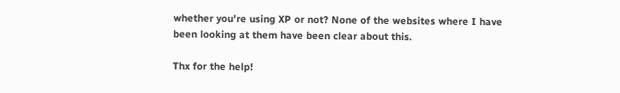whether you're using XP or not? None of the websites where I have been looking at them have been clear about this.

Thx for the help!